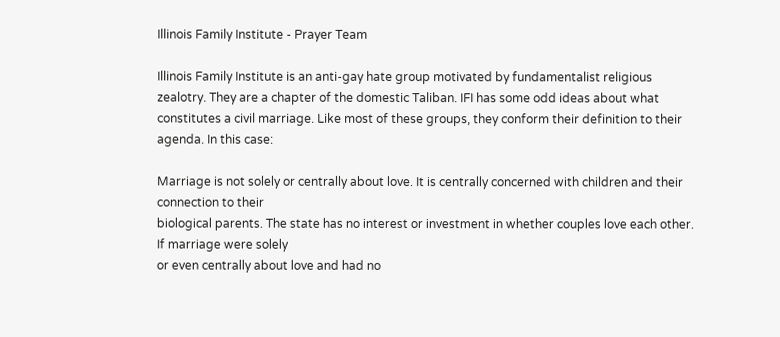Illinois Family Institute - Prayer Team

Illinois Family Institute is an anti-gay hate group motivated by fundamentalist religious zealotry. They are a chapter of the domestic Taliban. IFI has some odd ideas about what constitutes a civil marriage. Like most of these groups, they conform their definition to their agenda. In this case:

Marriage is not solely or centrally about love. It is centrally concerned with children and their connection to their
biological parents. The state has no interest or investment in whether couples love each other. If marriage were solely
or even centrally about love and had no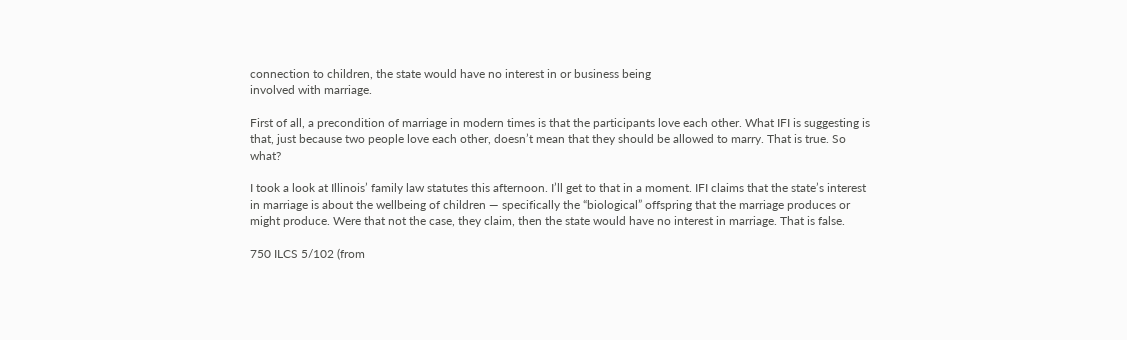connection to children, the state would have no interest in or business being
involved with marriage.

First of all, a precondition of marriage in modern times is that the participants love each other. What IFI is suggesting is that, just because two people love each other, doesn’t mean that they should be allowed to marry. That is true. So what?

I took a look at Illinois’ family law statutes this afternoon. I’ll get to that in a moment. IFI claims that the state’s interest in marriage is about the wellbeing of children — specifically the “biological” offspring that the marriage produces or might produce. Were that not the case, they claim, then the state would have no interest in marriage. That is false.

750 ILCS 5/102 (from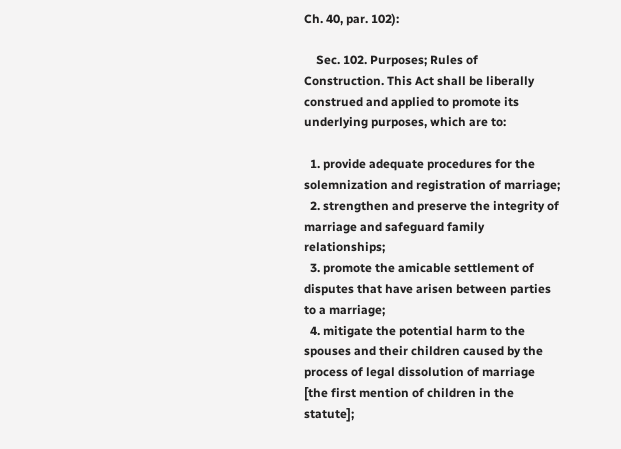Ch. 40, par. 102):

    Sec. 102. Purposes; Rules of Construction. This Act shall be liberally construed and applied to promote its underlying purposes, which are to:

  1. provide adequate procedures for the solemnization and registration of marriage;
  2. strengthen and preserve the integrity of marriage and safeguard family relationships;
  3. promote the amicable settlement of disputes that have arisen between parties to a marriage;
  4. mitigate the potential harm to the spouses and their children caused by the process of legal dissolution of marriage [the first mention of children in the statute];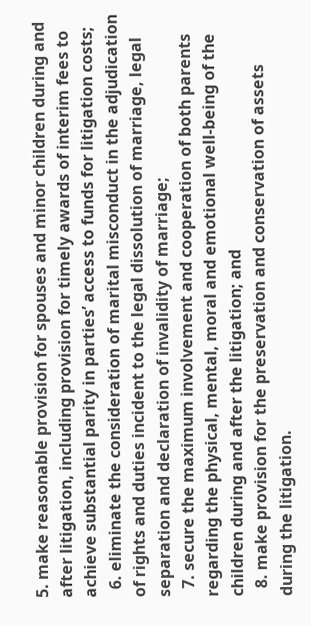5. make reasonable provision for spouses and minor children during and after litigation, including provision for timely awards of interim fees to achieve substantial parity in parties’ access to funds for litigation costs;
  6. eliminate the consideration of marital misconduct in the adjudication of rights and duties incident to the legal dissolution of marriage, legal separation and declaration of invalidity of marriage;
  7. secure the maximum involvement and cooperation of both parents regarding the physical, mental, moral and emotional well-being of the children during and after the litigation; and
  8. make provision for the preservation and conservation of assets during the litigation.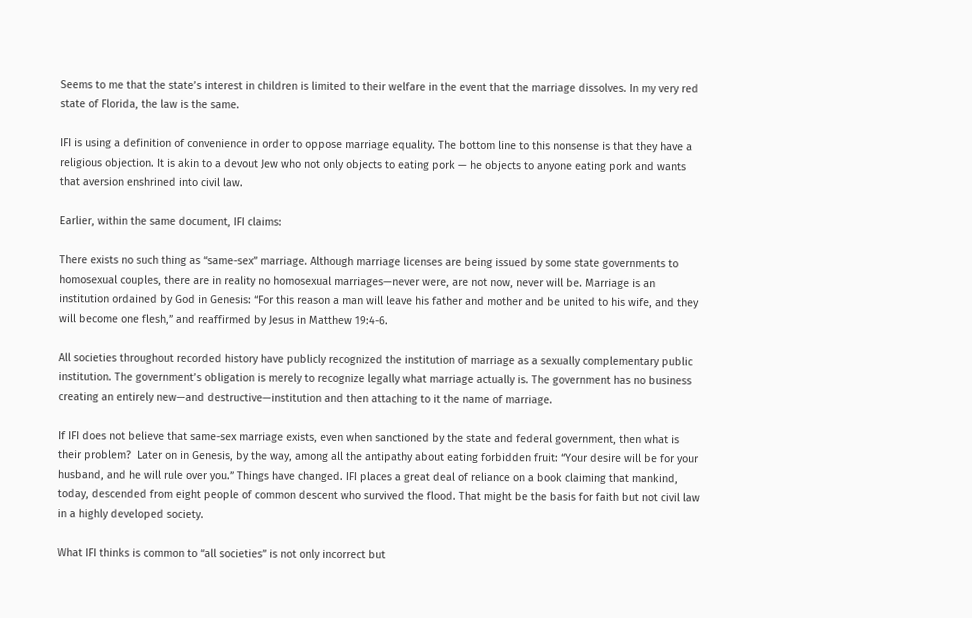Seems to me that the state’s interest in children is limited to their welfare in the event that the marriage dissolves. In my very red state of Florida, the law is the same.

IFI is using a definition of convenience in order to oppose marriage equality. The bottom line to this nonsense is that they have a religious objection. It is akin to a devout Jew who not only objects to eating pork — he objects to anyone eating pork and wants that aversion enshrined into civil law.

Earlier, within the same document, IFI claims:

There exists no such thing as “same-sex” marriage. Although marriage licenses are being issued by some state governments to homosexual couples, there are in reality no homosexual marriages—never were, are not now, never will be. Marriage is an institution ordained by God in Genesis: “For this reason a man will leave his father and mother and be united to his wife, and they will become one flesh,” and reaffirmed by Jesus in Matthew 19:4-6.

All societies throughout recorded history have publicly recognized the institution of marriage as a sexually complementary public institution. The government’s obligation is merely to recognize legally what marriage actually is. The government has no business creating an entirely new—and destructive—institution and then attaching to it the name of marriage.

If IFI does not believe that same-sex marriage exists, even when sanctioned by the state and federal government, then what is their problem?  Later on in Genesis, by the way, among all the antipathy about eating forbidden fruit: “Your desire will be for your husband, and he will rule over you.” Things have changed. IFI places a great deal of reliance on a book claiming that mankind, today, descended from eight people of common descent who survived the flood. That might be the basis for faith but not civil law in a highly developed society.

What IFI thinks is common to “all societies” is not only incorrect but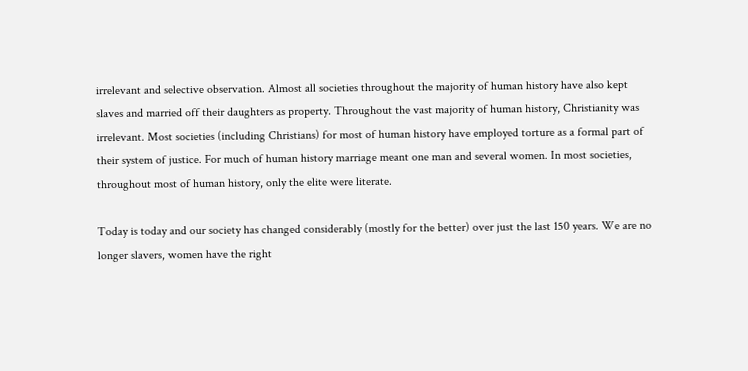irrelevant and selective observation. Almost all societies throughout the majority of human history have also kept slaves and married off their daughters as property. Throughout the vast majority of human history, Christianity was irrelevant. Most societies (including Christians) for most of human history have employed torture as a formal part of their system of justice. For much of human history marriage meant one man and several women. In most societies, throughout most of human history, only the elite were literate.

Today is today and our society has changed considerably (mostly for the better) over just the last 150 years. We are no longer slavers, women have the right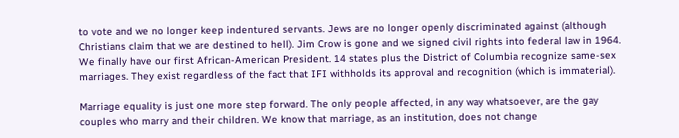to vote and we no longer keep indentured servants. Jews are no longer openly discriminated against (although Christians claim that we are destined to hell). Jim Crow is gone and we signed civil rights into federal law in 1964. We finally have our first African-American President. 14 states plus the District of Columbia recognize same-sex marriages. They exist regardless of the fact that IFI withholds its approval and recognition (which is immaterial).

Marriage equality is just one more step forward. The only people affected, in any way whatsoever, are the gay couples who marry and their children. We know that marriage, as an institution, does not change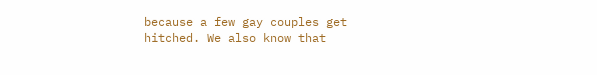because a few gay couples get hitched. We also know that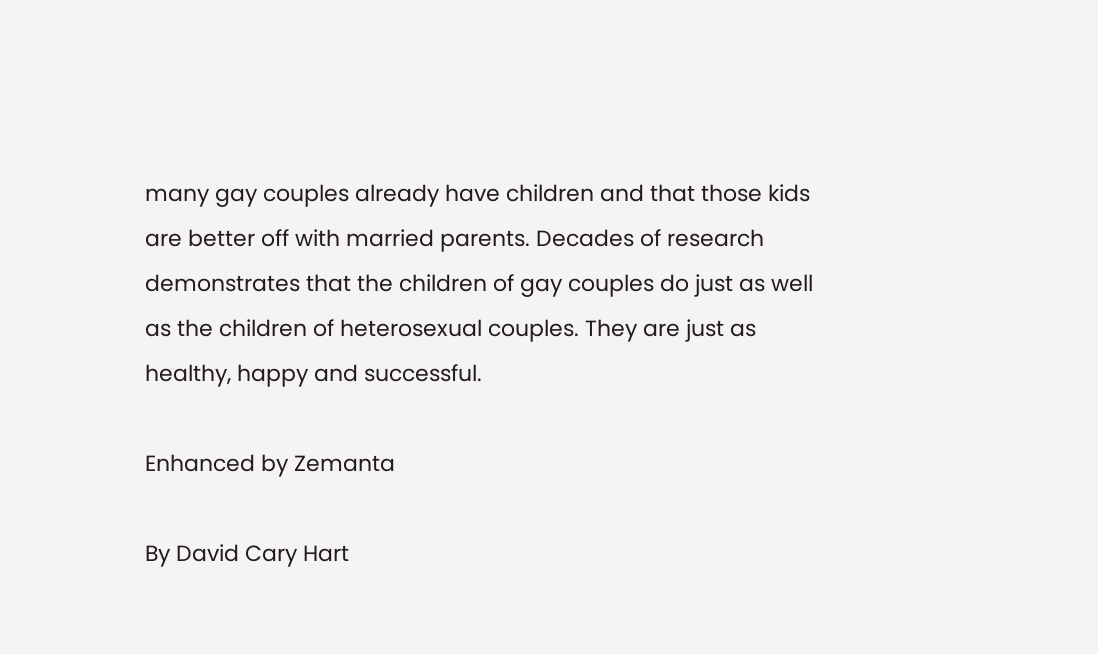many gay couples already have children and that those kids are better off with married parents. Decades of research demonstrates that the children of gay couples do just as well as the children of heterosexual couples. They are just as healthy, happy and successful.

Enhanced by Zemanta

By David Cary Hart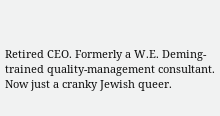Retired CEO. Formerly a W.E. Deming-trained quality-management consultant. Now just a cranky Jewish queer.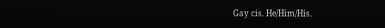Gay cis. He/Him/His.